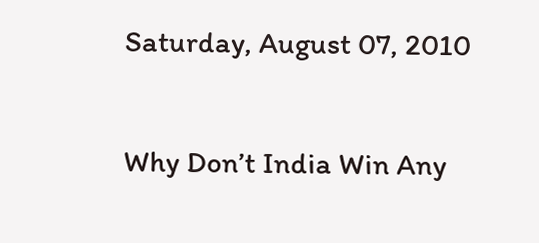Saturday, August 07, 2010

Why Don’t India Win Any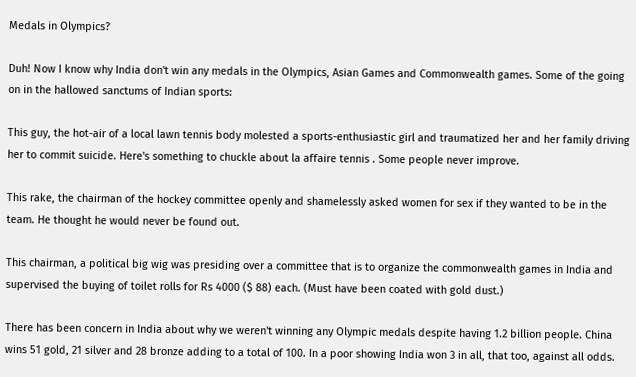Medals in Olympics?

Duh! Now I know why India don't win any medals in the Olympics, Asian Games and Commonwealth games. Some of the going on in the hallowed sanctums of Indian sports:

This guy, the hot-air of a local lawn tennis body molested a sports-enthusiastic girl and traumatized her and her family driving her to commit suicide. Here's something to chuckle about la affaire tennis . Some people never improve.

This rake, the chairman of the hockey committee openly and shamelessly asked women for sex if they wanted to be in the team. He thought he would never be found out.

This chairman, a political big wig was presiding over a committee that is to organize the commonwealth games in India and supervised the buying of toilet rolls for Rs 4000 ($ 88) each. (Must have been coated with gold dust.)

There has been concern in India about why we weren't winning any Olympic medals despite having 1.2 billion people. China wins 51 gold, 21 silver and 28 bronze adding to a total of 100. In a poor showing India won 3 in all, that too, against all odds.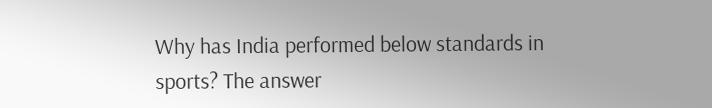Why has India performed below standards in sports? The answer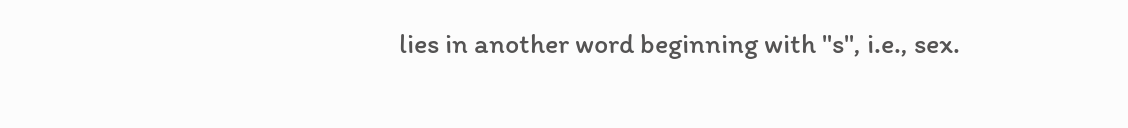lies in another word beginning with "s", i.e., sex.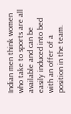Indian men think women who take to sports are all available and can be easily induced into bed with an offer of a position in the team.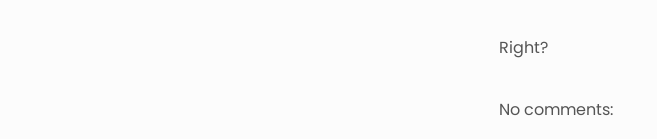Right?

No comments: